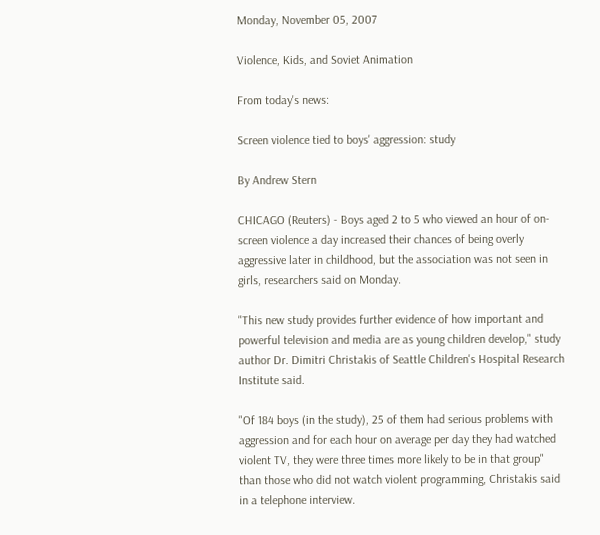Monday, November 05, 2007

Violence, Kids, and Soviet Animation

From today's news:

Screen violence tied to boys' aggression: study

By Andrew Stern

CHICAGO (Reuters) - Boys aged 2 to 5 who viewed an hour of on-screen violence a day increased their chances of being overly aggressive later in childhood, but the association was not seen in girls, researchers said on Monday.

"This new study provides further evidence of how important and powerful television and media are as young children develop," study author Dr. Dimitri Christakis of Seattle Children's Hospital Research Institute said.

"Of 184 boys (in the study), 25 of them had serious problems with aggression and for each hour on average per day they had watched violent TV, they were three times more likely to be in that group" than those who did not watch violent programming, Christakis said in a telephone interview.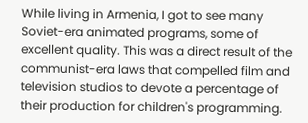While living in Armenia, I got to see many Soviet-era animated programs, some of excellent quality. This was a direct result of the communist-era laws that compelled film and television studios to devote a percentage of their production for children's programming.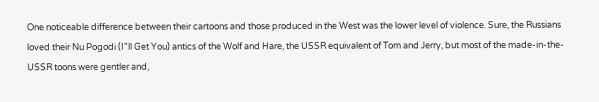One noticeable difference between their cartoons and those produced in the West was the lower level of violence. Sure, the Russians loved their Nu Pogodi (I"ll Get You) antics of the Wolf and Hare, the USSR equivalent of Tom and Jerry, but most of the made-in-the-USSR toons were gentler and,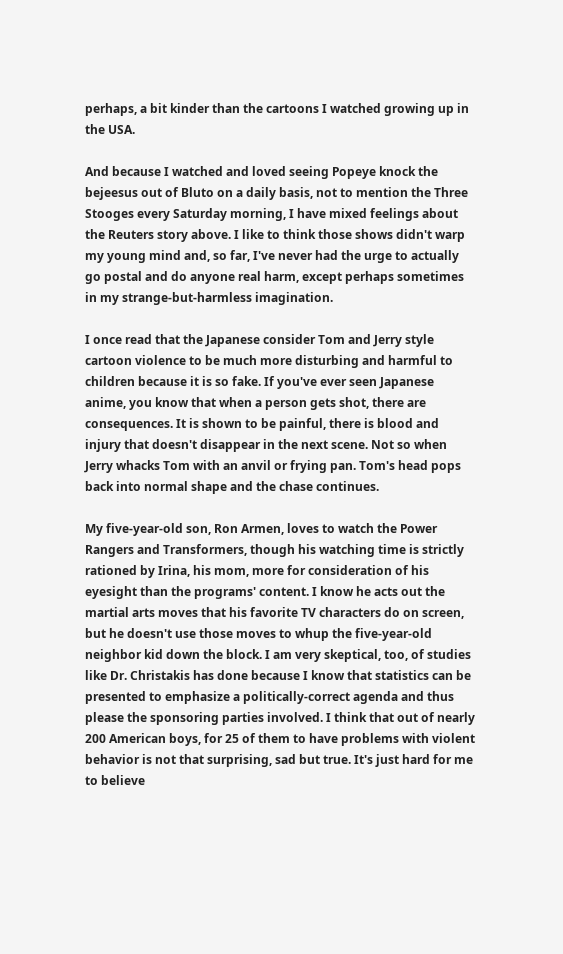perhaps, a bit kinder than the cartoons I watched growing up in the USA.

And because I watched and loved seeing Popeye knock the bejeesus out of Bluto on a daily basis, not to mention the Three Stooges every Saturday morning, I have mixed feelings about the Reuters story above. I like to think those shows didn't warp my young mind and, so far, I've never had the urge to actually go postal and do anyone real harm, except perhaps sometimes in my strange-but-harmless imagination.

I once read that the Japanese consider Tom and Jerry style cartoon violence to be much more disturbing and harmful to children because it is so fake. If you've ever seen Japanese anime, you know that when a person gets shot, there are consequences. It is shown to be painful, there is blood and injury that doesn't disappear in the next scene. Not so when Jerry whacks Tom with an anvil or frying pan. Tom's head pops back into normal shape and the chase continues.

My five-year-old son, Ron Armen, loves to watch the Power Rangers and Transformers, though his watching time is strictly rationed by Irina, his mom, more for consideration of his eyesight than the programs' content. I know he acts out the martial arts moves that his favorite TV characters do on screen, but he doesn't use those moves to whup the five-year-old neighbor kid down the block. I am very skeptical, too, of studies like Dr. Christakis has done because I know that statistics can be presented to emphasize a politically-correct agenda and thus please the sponsoring parties involved. I think that out of nearly 200 American boys, for 25 of them to have problems with violent behavior is not that surprising, sad but true. It's just hard for me to believe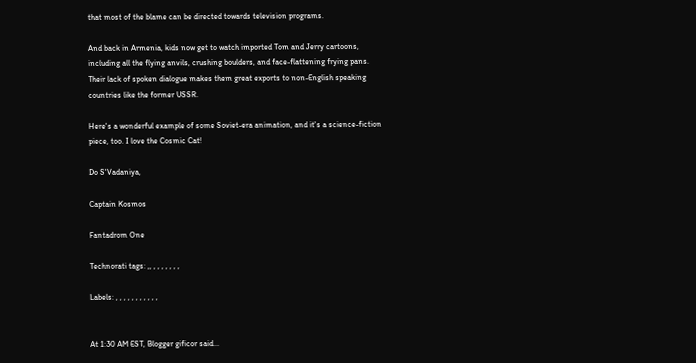that most of the blame can be directed towards television programs.

And back in Armenia, kids now get to watch imported Tom and Jerry cartoons, including all the flying anvils, crushing boulders, and face-flattening frying pans. Their lack of spoken dialogue makes them great exports to non-English speaking countries like the former USSR.

Here's a wonderful example of some Soviet-era animation, and it's a science-fiction piece, too. I love the Cosmic Cat!

Do S'Vadaniya,

Captain Kosmos

Fantadrom One

Technorati tags: ,, , , , , , , ,

Labels: , , , , , , , , , , ,


At 1:30 AM EST, Blogger gificor said...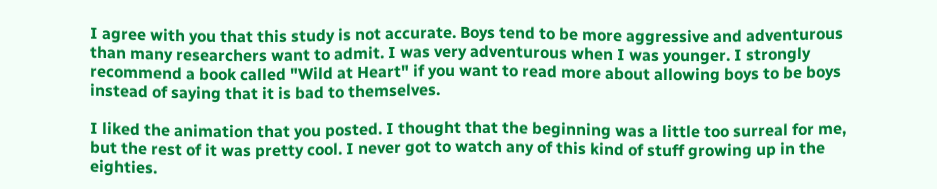I agree with you that this study is not accurate. Boys tend to be more aggressive and adventurous than many researchers want to admit. I was very adventurous when I was younger. I strongly recommend a book called "Wild at Heart" if you want to read more about allowing boys to be boys instead of saying that it is bad to themselves.

I liked the animation that you posted. I thought that the beginning was a little too surreal for me, but the rest of it was pretty cool. I never got to watch any of this kind of stuff growing up in the eighties.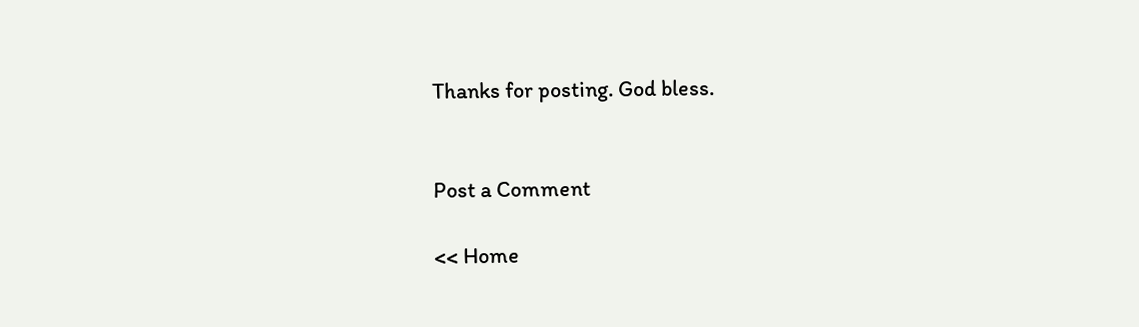Thanks for posting. God bless.


Post a Comment

<< Home